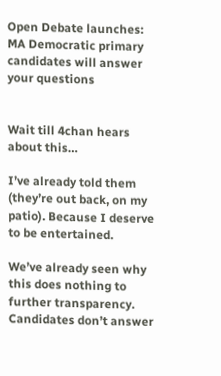Open Debate launches: MA Democratic primary candidates will answer your questions


Wait till 4chan hears about this…

I’ve already told them (they’re out back, on my patio). Because I deserve to be entertained.

We’ve already seen why this does nothing to further transparency. Candidates don’t answer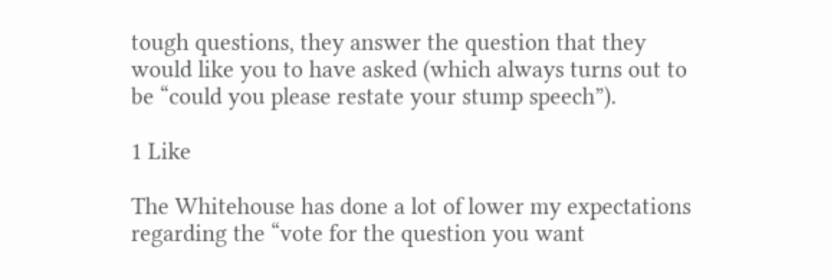tough questions, they answer the question that they would like you to have asked (which always turns out to be “could you please restate your stump speech”).

1 Like

The Whitehouse has done a lot of lower my expectations regarding the “vote for the question you want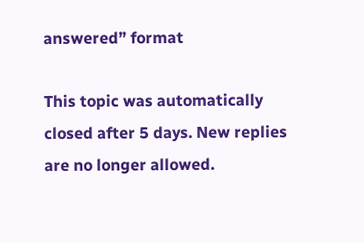answered” format

This topic was automatically closed after 5 days. New replies are no longer allowed.